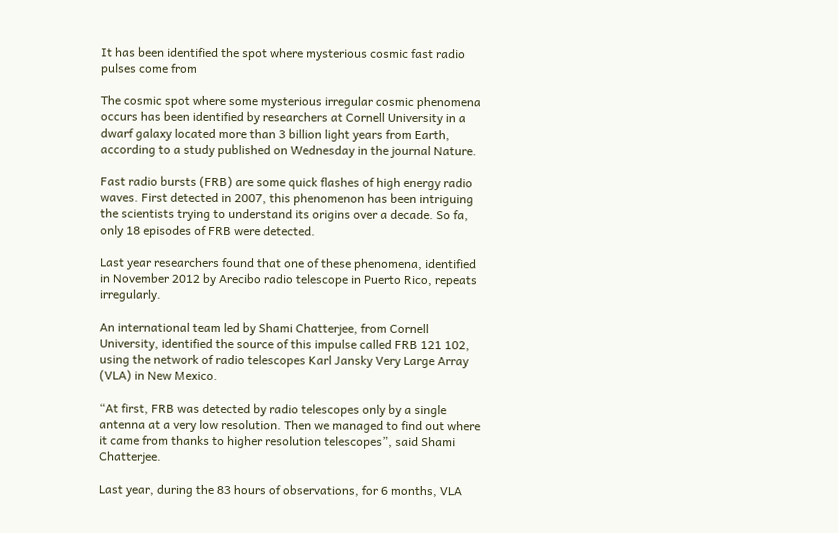It has been identified the spot where mysterious cosmic fast radio pulses come from

The cosmic spot where some mysterious irregular cosmic phenomena occurs has been identified by researchers at Cornell University in a dwarf galaxy located more than 3 billion light years from Earth, according to a study published on Wednesday in the journal Nature.

Fast radio bursts (FRB) are some quick flashes of high energy radio waves. First detected in 2007, this phenomenon has been intriguing the scientists trying to understand its origins over a decade. So fa, only 18 episodes of FRB were detected.

Last year researchers found that one of these phenomena, identified in November 2012 by Arecibo radio telescope in Puerto Rico, repeats irregularly.

An international team led by Shami Chatterjee, from Cornell University, identified the source of this impulse called FRB 121 102, using the network of radio telescopes Karl Jansky Very Large Array (VLA) in New Mexico.

“At first, FRB was detected by radio telescopes only by a single antenna at a very low resolution. Then we managed to find out where it came from thanks to higher resolution telescopes”, said Shami Chatterjee.

Last year, during the 83 hours of observations, for 6 months, VLA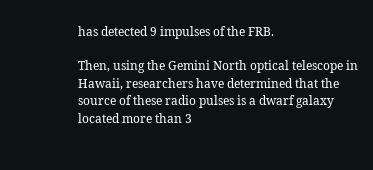has detected 9 impulses of the FRB.

Then, using the Gemini North optical telescope in Hawaii, researchers have determined that the source of these radio pulses is a dwarf galaxy located more than 3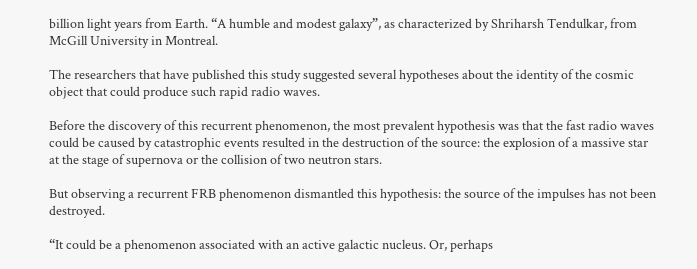billion light years from Earth. “A humble and modest galaxy”, as characterized by Shriharsh Tendulkar, from McGill University in Montreal.

The researchers that have published this study suggested several hypotheses about the identity of the cosmic object that could produce such rapid radio waves.

Before the discovery of this recurrent phenomenon, the most prevalent hypothesis was that the fast radio waves could be caused by catastrophic events resulted in the destruction of the source: the explosion of a massive star at the stage of supernova or the collision of two neutron stars.

But observing a recurrent FRB phenomenon dismantled this hypothesis: the source of the impulses has not been destroyed.

“It could be a phenomenon associated with an active galactic nucleus. Or, perhaps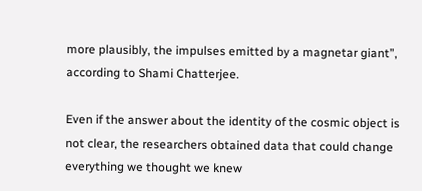more plausibly, the impulses emitted by a magnetar giant”, according to Shami Chatterjee.

Even if the answer about the identity of the cosmic object is not clear, the researchers obtained data that could change everything we thought we knew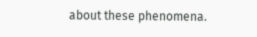about these phenomena.